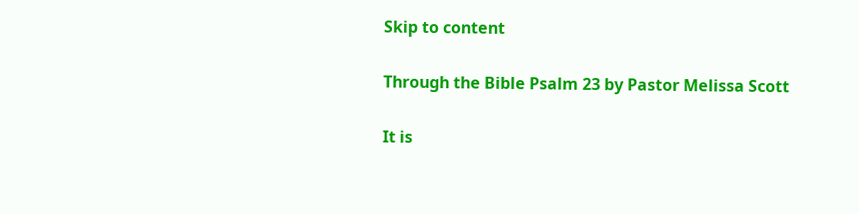Skip to content

Through the Bible Psalm 23 by Pastor Melissa Scott

It is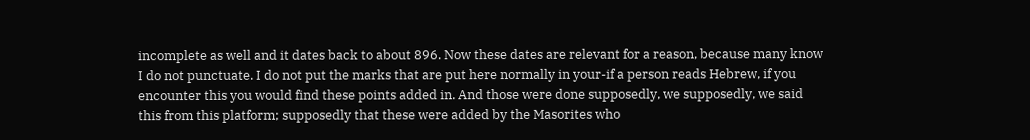incomplete as well and it dates back to about 896. Now these dates are relevant for a reason, because many know I do not punctuate. I do not put the marks that are put here normally in your-if a person reads Hebrew, if you encounter this you would find these points added in. And those were done supposedly, we supposedly, we said this from this platform; supposedly that these were added by the Masorites who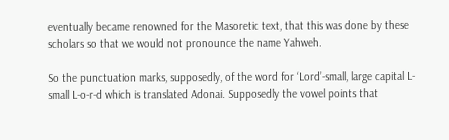eventually became renowned for the Masoretic text, that this was done by these scholars so that we would not pronounce the name Yahweh.

So the punctuation marks, supposedly, of the word for ‘Lord’-small, large capital L- small L-o-r-d which is translated Adonai. Supposedly the vowel points that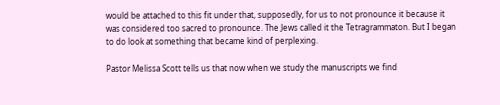would be attached to this fit under that, supposedly, for us to not pronounce it because it was considered too sacred to pronounce. The Jews called it the Tetragrammaton. But I began to do look at something that became kind of perplexing.

Pastor Melissa Scott tells us that now when we study the manuscripts we find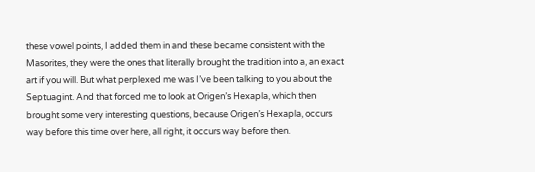these vowel points, I added them in and these became consistent with the Masorites, they were the ones that literally brought the tradition into a, an exact art if you will. But what perplexed me was I’ve been talking to you about the Septuagint. And that forced me to look at Origen’s Hexapla, which then brought some very interesting questions, because Origen’s Hexapla, occurs way before this time over here, all right, it occurs way before then.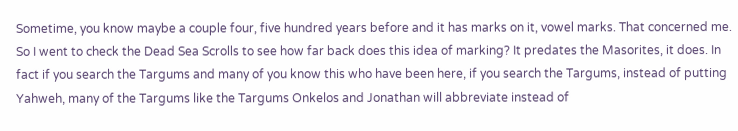Sometime, you know maybe a couple four, five hundred years before and it has marks on it, vowel marks. That concerned me. So I went to check the Dead Sea Scrolls to see how far back does this idea of marking? It predates the Masorites, it does. In fact if you search the Targums and many of you know this who have been here, if you search the Targums, instead of putting Yahweh, many of the Targums like the Targums Onkelos and Jonathan will abbreviate instead of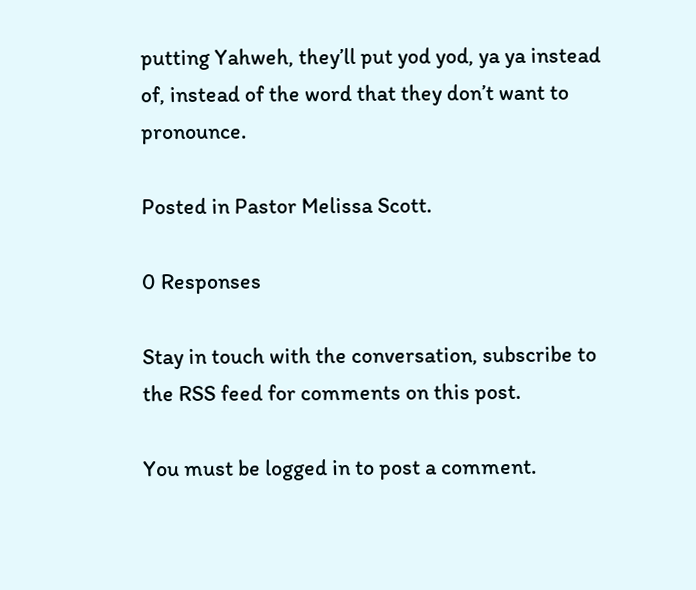putting Yahweh, they’ll put yod yod, ya ya instead of, instead of the word that they don’t want to pronounce.

Posted in Pastor Melissa Scott.

0 Responses

Stay in touch with the conversation, subscribe to the RSS feed for comments on this post.

You must be logged in to post a comment.